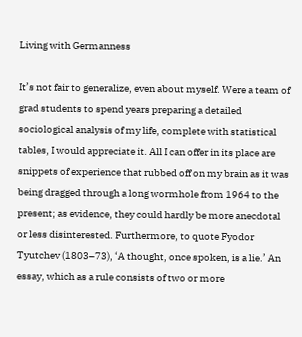Living with Germanness

It’s not fair to generalize, even about myself. Were a team of grad students to spend years preparing a detailed sociological analysis of my life, complete with statistical tables, I would appreciate it. All I can offer in its place are snippets of experience that rubbed off on my brain as it was being dragged through a long wormhole from 1964 to the present; as evidence, they could hardly be more anecdotal or less disinterested. Furthermore, to quote Fyodor Tyutchev (1803–73), ‘A thought, once spoken, is a lie.’ An essay, which as a rule consists of two or more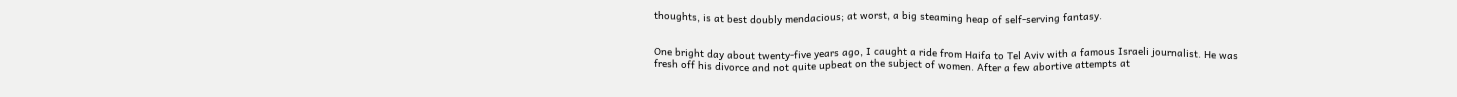thoughts, is at best doubly mendacious; at worst, a big steaming heap of self-serving fantasy.


One bright day about twenty-five years ago, I caught a ride from Haifa to Tel Aviv with a famous Israeli journalist. He was fresh off his divorce and not quite upbeat on the subject of women. After a few abortive attempts at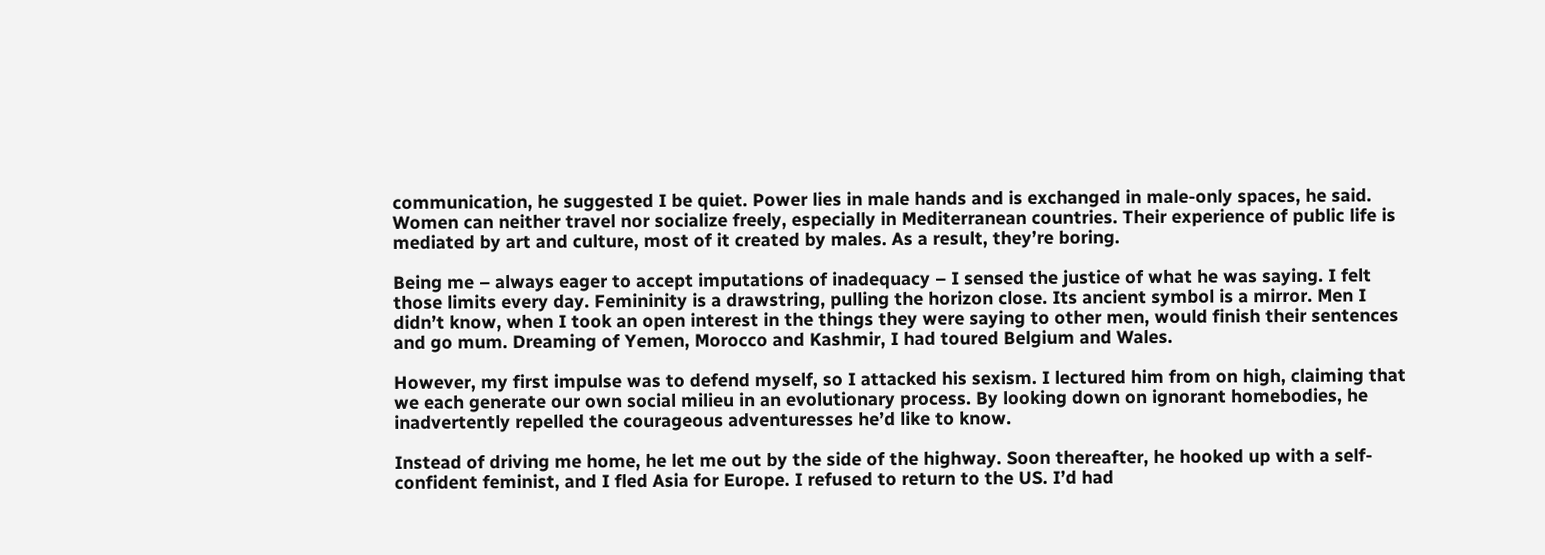communication, he suggested I be quiet. Power lies in male hands and is exchanged in male-only spaces, he said. Women can neither travel nor socialize freely, especially in Mediterranean countries. Their experience of public life is mediated by art and culture, most of it created by males. As a result, they’re boring.

Being me – always eager to accept imputations of inadequacy – I sensed the justice of what he was saying. I felt those limits every day. Femininity is a drawstring, pulling the horizon close. Its ancient symbol is a mirror. Men I didn’t know, when I took an open interest in the things they were saying to other men, would finish their sentences and go mum. Dreaming of Yemen, Morocco and Kashmir, I had toured Belgium and Wales.

However, my first impulse was to defend myself, so I attacked his sexism. I lectured him from on high, claiming that we each generate our own social milieu in an evolutionary process. By looking down on ignorant homebodies, he inadvertently repelled the courageous adventuresses he’d like to know.

Instead of driving me home, he let me out by the side of the highway. Soon thereafter, he hooked up with a self-confident feminist, and I fled Asia for Europe. I refused to return to the US. I’d had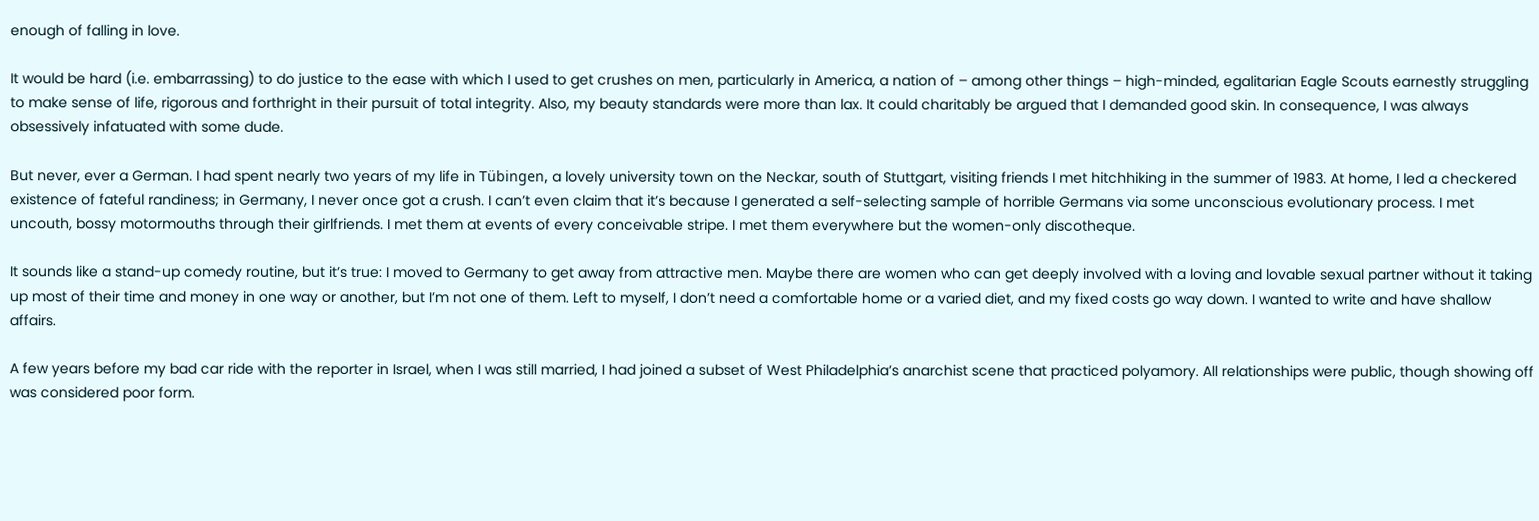enough of falling in love.

It would be hard (i.e. embarrassing) to do justice to the ease with which I used to get crushes on men, particularly in America, a nation of – among other things – high-minded, egalitarian Eagle Scouts earnestly struggling to make sense of life, rigorous and forthright in their pursuit of total integrity. Also, my beauty standards were more than lax. It could charitably be argued that I demanded good skin. In consequence, I was always obsessively infatuated with some dude.

But never, ever a German. I had spent nearly two years of my life in Tübingen, a lovely university town on the Neckar, south of Stuttgart, visiting friends I met hitchhiking in the summer of 1983. At home, I led a checkered existence of fateful randiness; in Germany, I never once got a crush. I can’t even claim that it’s because I generated a self-selecting sample of horrible Germans via some unconscious evolutionary process. I met uncouth, bossy motormouths through their girlfriends. I met them at events of every conceivable stripe. I met them everywhere but the women-only discotheque.

It sounds like a stand-up comedy routine, but it’s true: I moved to Germany to get away from attractive men. Maybe there are women who can get deeply involved with a loving and lovable sexual partner without it taking up most of their time and money in one way or another, but I’m not one of them. Left to myself, I don’t need a comfortable home or a varied diet, and my fixed costs go way down. I wanted to write and have shallow affairs.

A few years before my bad car ride with the reporter in Israel, when I was still married, I had joined a subset of West Philadelphia’s anarchist scene that practiced polyamory. All relationships were public, though showing off was considered poor form.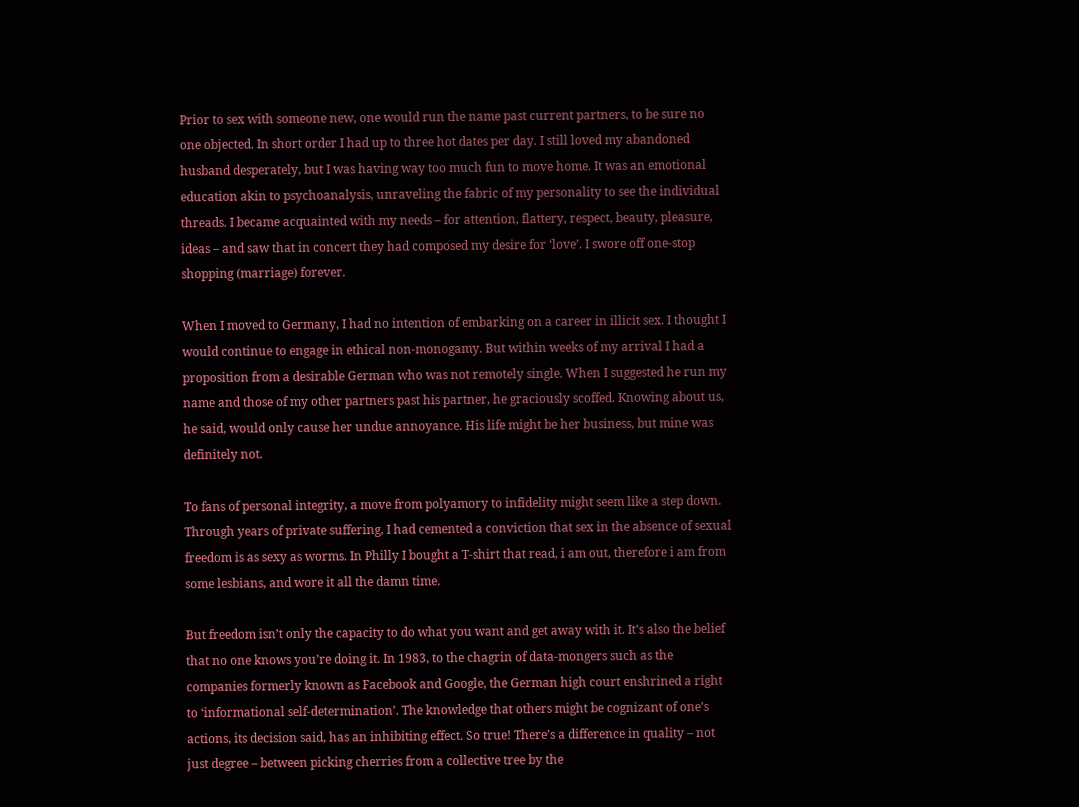Prior to sex with someone new, one would run the name past current partners, to be sure no one objected. In short order I had up to three hot dates per day. I still loved my abandoned husband desperately, but I was having way too much fun to move home. It was an emotional education akin to psychoanalysis, unraveling the fabric of my personality to see the individual threads. I became acquainted with my needs – for attention, flattery, respect, beauty, pleasure, ideas – and saw that in concert they had composed my desire for ‘love’. I swore off one-stop shopping (marriage) forever.

When I moved to Germany, I had no intention of embarking on a career in illicit sex. I thought I would continue to engage in ethical non-monogamy. But within weeks of my arrival I had a proposition from a desirable German who was not remotely single. When I suggested he run my name and those of my other partners past his partner, he graciously scoffed. Knowing about us, he said, would only cause her undue annoyance. His life might be her business, but mine was definitely not.

To fans of personal integrity, a move from polyamory to infidelity might seem like a step down. Through years of private suffering, I had cemented a conviction that sex in the absence of sexual freedom is as sexy as worms. In Philly I bought a T-shirt that read, i am out, therefore i am from some lesbians, and wore it all the damn time.

But freedom isn’t only the capacity to do what you want and get away with it. It’s also the belief that no one knows you’re doing it. In 1983, to the chagrin of data-mongers such as the companies formerly known as Facebook and Google, the German high court enshrined a right to ‘informational self-determination’. The knowledge that others might be cognizant of one’s actions, its decision said, has an inhibiting effect. So true! There’s a difference in quality – not just degree – between picking cherries from a collective tree by the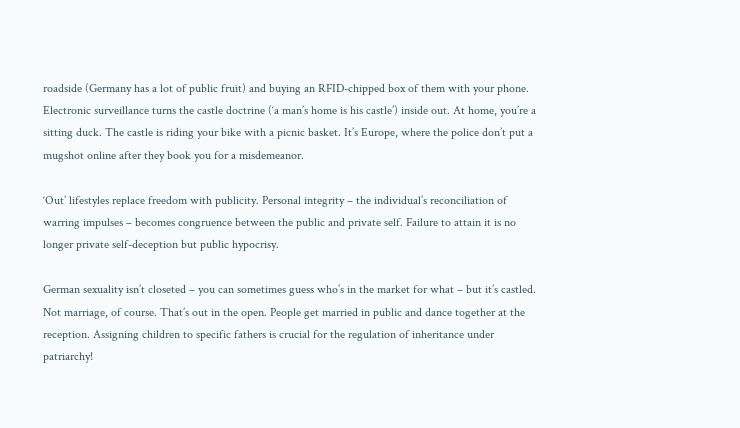roadside (Germany has a lot of public fruit) and buying an RFID-chipped box of them with your phone. Electronic surveillance turns the castle doctrine (‘a man’s home is his castle’) inside out. At home, you’re a sitting duck. The castle is riding your bike with a picnic basket. It’s Europe, where the police don’t put a mugshot online after they book you for a misdemeanor.

‘Out’ lifestyles replace freedom with publicity. Personal integrity – the individual’s reconciliation of warring impulses – becomes congruence between the public and private self. Failure to attain it is no longer private self-deception but public hypocrisy.

German sexuality isn’t closeted – you can sometimes guess who’s in the market for what – but it’s castled. Not marriage, of course. That’s out in the open. People get married in public and dance together at the reception. Assigning children to specific fathers is crucial for the regulation of inheritance under patriarchy!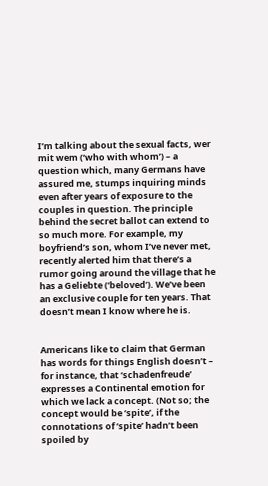I’m talking about the sexual facts, wer mit wem (‘who with whom’) – a question which, many Germans have assured me, stumps inquiring minds even after years of exposure to the couples in question. The principle behind the secret ballot can extend to so much more. For example, my boyfriend’s son, whom I’ve never met, recently alerted him that there’s a rumor going around the village that he has a Geliebte (‘beloved’). We’ve been an exclusive couple for ten years. That doesn’t mean I know where he is.


Americans like to claim that German has words for things English doesn’t – for instance, that ‘schadenfreude’ expresses a Continental emotion for which we lack a concept. (Not so; the concept would be ‘spite’, if the connotations of ‘spite’ hadn’t been spoiled by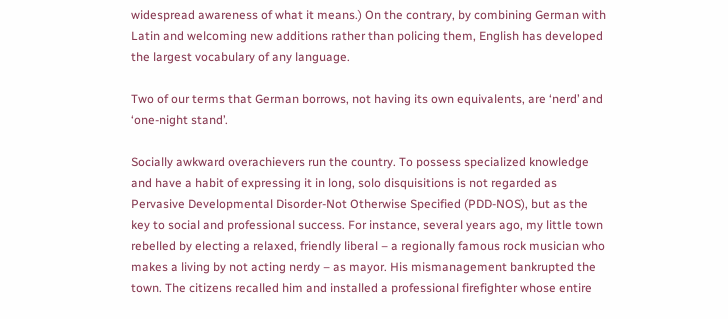widespread awareness of what it means.) On the contrary, by combining German with Latin and welcoming new additions rather than policing them, English has developed the largest vocabulary of any language.

Two of our terms that German borrows, not having its own equivalents, are ‘nerd’ and ‘one-night stand’.

Socially awkward overachievers run the country. To possess specialized knowledge and have a habit of expressing it in long, solo disquisitions is not regarded as Pervasive Developmental Disorder-Not Otherwise Specified (PDD-NOS), but as the key to social and professional success. For instance, several years ago, my little town rebelled by electing a relaxed, friendly liberal – a regionally famous rock musician who makes a living by not acting nerdy – as mayor. His mismanagement bankrupted the town. The citizens recalled him and installed a professional firefighter whose entire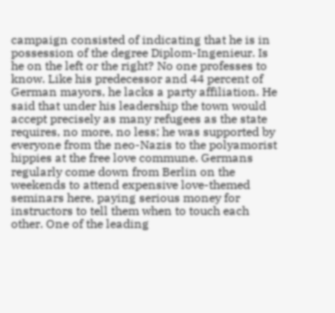campaign consisted of indicating that he is in possession of the degree Diplom-Ingenieur. Is he on the left or the right? No one professes to know. Like his predecessor and 44 percent of German mayors, he lacks a party affiliation. He said that under his leadership the town would accept precisely as many refugees as the state requires, no more, no less; he was supported by everyone from the neo-Nazis to the polyamorist hippies at the free love commune. Germans regularly come down from Berlin on the weekends to attend expensive love-themed seminars here, paying serious money for instructors to tell them when to touch each other. One of the leading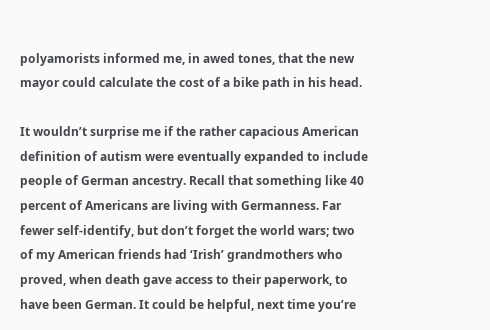polyamorists informed me, in awed tones, that the new mayor could calculate the cost of a bike path in his head.

It wouldn’t surprise me if the rather capacious American definition of autism were eventually expanded to include people of German ancestry. Recall that something like 40 percent of Americans are living with Germanness. Far fewer self-identify, but don’t forget the world wars; two of my American friends had ‘Irish’ grandmothers who proved, when death gave access to their paperwork, to have been German. It could be helpful, next time you’re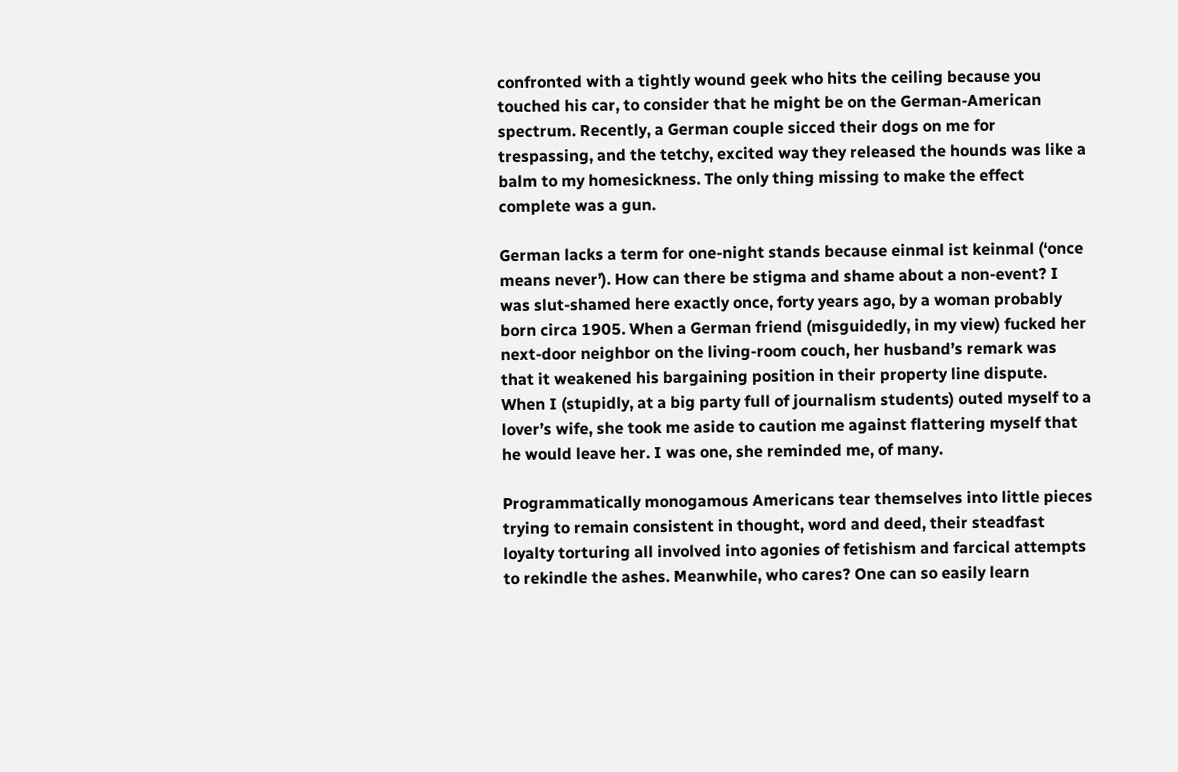confronted with a tightly wound geek who hits the ceiling because you touched his car, to consider that he might be on the German-American spectrum. Recently, a German couple sicced their dogs on me for trespassing, and the tetchy, excited way they released the hounds was like a balm to my homesickness. The only thing missing to make the effect complete was a gun.

German lacks a term for one-night stands because einmal ist keinmal (‘once means never’). How can there be stigma and shame about a non-event? I was slut-shamed here exactly once, forty years ago, by a woman probably born circa 1905. When a German friend (misguidedly, in my view) fucked her next-door neighbor on the living-room couch, her husband’s remark was that it weakened his bargaining position in their property line dispute. When I (stupidly, at a big party full of journalism students) outed myself to a lover’s wife, she took me aside to caution me against flattering myself that he would leave her. I was one, she reminded me, of many.

Programmatically monogamous Americans tear themselves into little pieces trying to remain consistent in thought, word and deed, their steadfast loyalty torturing all involved into agonies of fetishism and farcical attempts to rekindle the ashes. Meanwhile, who cares? One can so easily learn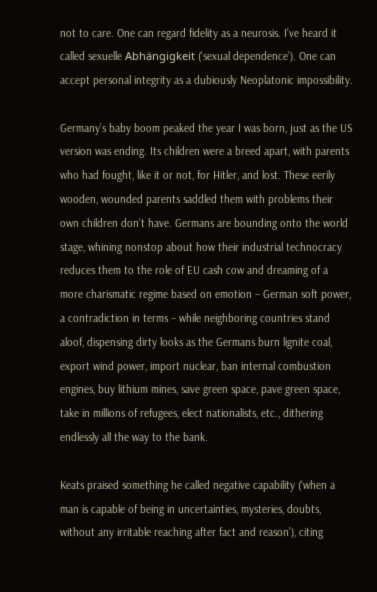not to care. One can regard fidelity as a neurosis. I’ve heard it called sexuelle Abhängigkeit (‘sexual dependence’). One can accept personal integrity as a dubiously Neoplatonic impossibility.

Germany’s baby boom peaked the year I was born, just as the US version was ending. Its children were a breed apart, with parents who had fought, like it or not, for Hitler, and lost. These eerily wooden, wounded parents saddled them with problems their own children don’t have. Germans are bounding onto the world stage, whining nonstop about how their industrial technocracy reduces them to the role of EU cash cow and dreaming of a more charismatic regime based on emotion – German soft power, a contradiction in terms – while neighboring countries stand aloof, dispensing dirty looks as the Germans burn lignite coal, export wind power, import nuclear, ban internal combustion engines, buy lithium mines, save green space, pave green space, take in millions of refugees, elect nationalists, etc., dithering endlessly all the way to the bank.

Keats praised something he called negative capability (‘when a man is capable of being in uncertainties, mysteries, doubts, without any irritable reaching after fact and reason’), citing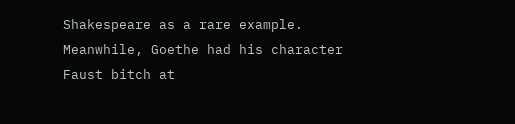Shakespeare as a rare example. Meanwhile, Goethe had his character Faust bitch at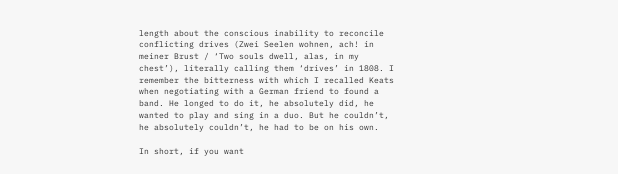length about the conscious inability to reconcile conflicting drives (Zwei Seelen wohnen, ach! in meiner Brust / ‘Two souls dwell, alas, in my chest’), literally calling them ‘drives’ in 1808. I remember the bitterness with which I recalled Keats when negotiating with a German friend to found a band. He longed to do it, he absolutely did, he wanted to play and sing in a duo. But he couldn’t, he absolutely couldn’t, he had to be on his own.

In short, if you want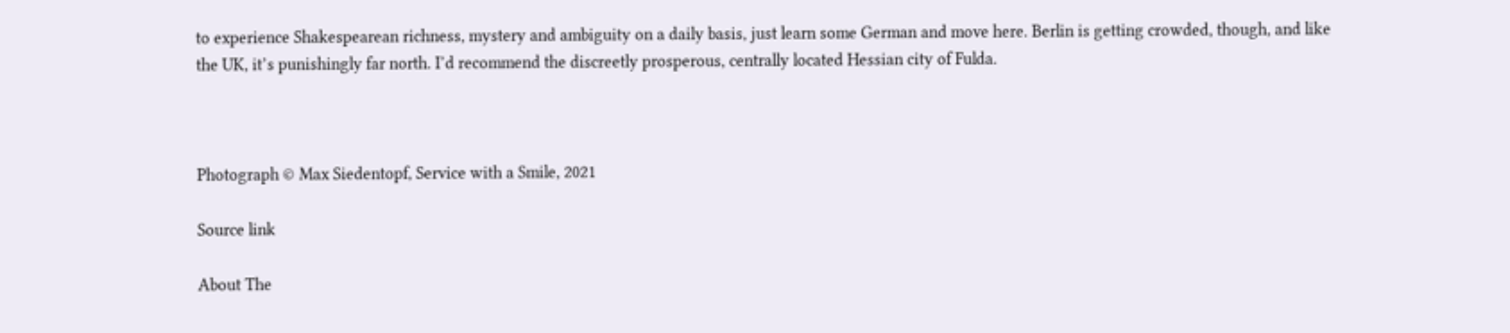to experience Shakespearean richness, mystery and ambiguity on a daily basis, just learn some German and move here. Berlin is getting crowded, though, and like the UK, it’s punishingly far north. I’d recommend the discreetly prosperous, centrally located Hessian city of Fulda.



Photograph © Max Siedentopf, Service with a Smile, 2021

Source link

About The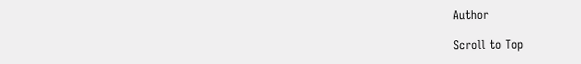Author

Scroll to Top